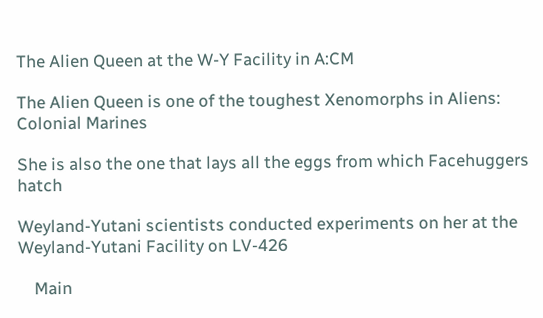The Alien Queen at the W-Y Facility in A:CM

The Alien Queen is one of the toughest Xenomorphs in Aliens: Colonial Marines

She is also the one that lays all the eggs from which Facehuggers hatch

Weyland-Yutani scientists conducted experiments on her at the Weyland-Yutani Facility on LV-426

    Main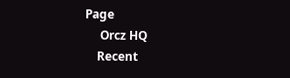Page
     Orcz HQ
    Recent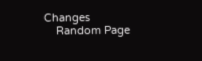Changes
    Random Page